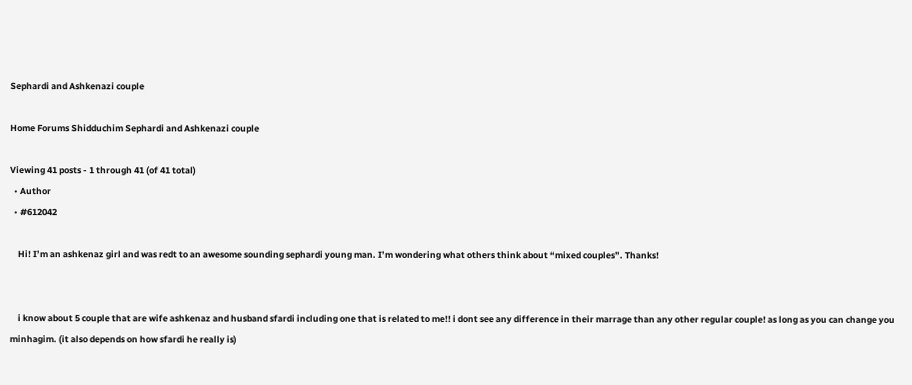Sephardi and Ashkenazi couple

Home Forums Shidduchim Sephardi and Ashkenazi couple

Viewing 41 posts - 1 through 41 (of 41 total)
  • Author
  • #612042

    Hi! I’m an ashkenaz girl and was redt to an awesome sounding sephardi young man. I’m wondering what others think about “mixed couples”. Thanks!


    i know about 5 couple that are wife ashkenaz and husband sfardi including one that is related to me!! i dont see any difference in their marrage than any other regular couple! as long as you can change you minhagim. (it also depends on how sfardi he really is)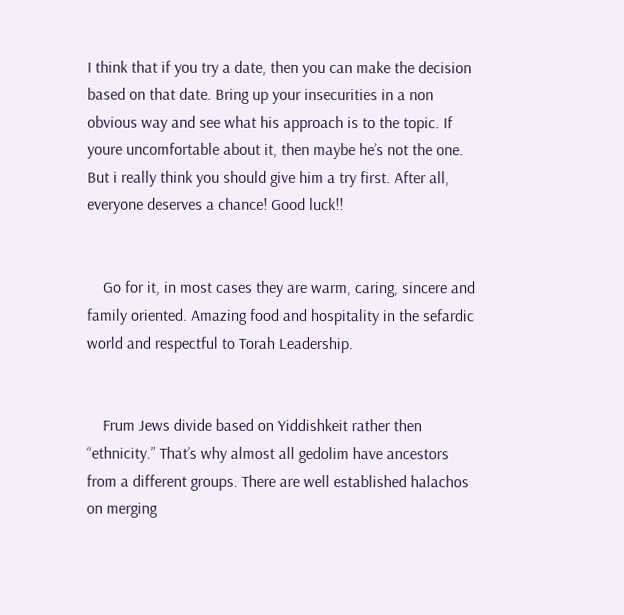I think that if you try a date, then you can make the decision based on that date. Bring up your insecurities in a non obvious way and see what his approach is to the topic. If youre uncomfortable about it, then maybe he’s not the one. But i really think you should give him a try first. After all, everyone deserves a chance! Good luck!!


    Go for it, in most cases they are warm, caring, sincere and family oriented. Amazing food and hospitality in the sefardic world and respectful to Torah Leadership.


    Frum Jews divide based on Yiddishkeit rather then “ethnicity.” That’s why almost all gedolim have ancestors from a different groups. There are well established halachos on merging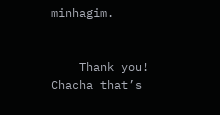minhagim.


    Thank you! Chacha that’s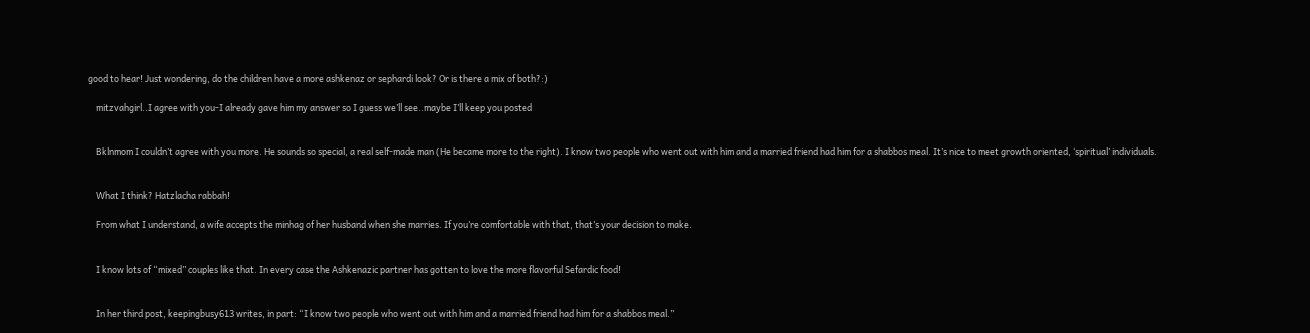good to hear! Just wondering, do the children have a more ashkenaz or sephardi look? Or is there a mix of both?:)

    mitzvahgirl..I agree with you-I already gave him my answer so I guess we’ll see..maybe I’ll keep you posted


    Bklnmom I couldn’t agree with you more. He sounds so special, a real self-made man (He became more to the right). I know two people who went out with him and a married friend had him for a shabbos meal. It’s nice to meet growth oriented, ‘spiritual’ individuals.


    What I think? Hatzlacha rabbah!

    From what I understand, a wife accepts the minhag of her husband when she marries. If you’re comfortable with that, that’s your decision to make.


    I know lots of “mixed” couples like that. In every case the Ashkenazic partner has gotten to love the more flavorful Sefardic food!


    In her third post, keepingbusy613 writes, in part: “I know two people who went out with him and a married friend had him for a shabbos meal.”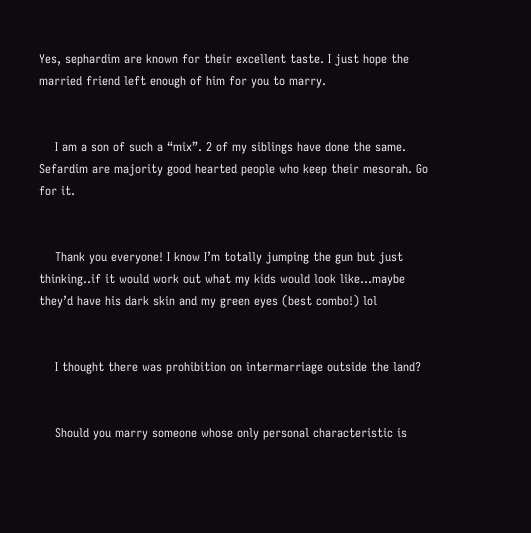Yes, sephardim are known for their excellent taste. I just hope the married friend left enough of him for you to marry.


    I am a son of such a “mix”. 2 of my siblings have done the same. Sefardim are majority good hearted people who keep their mesorah. Go for it.


    Thank you everyone! I know I’m totally jumping the gun but just thinking..if it would work out what my kids would look like…maybe they’d have his dark skin and my green eyes (best combo!) lol


    I thought there was prohibition on intermarriage outside the land?


    Should you marry someone whose only personal characteristic is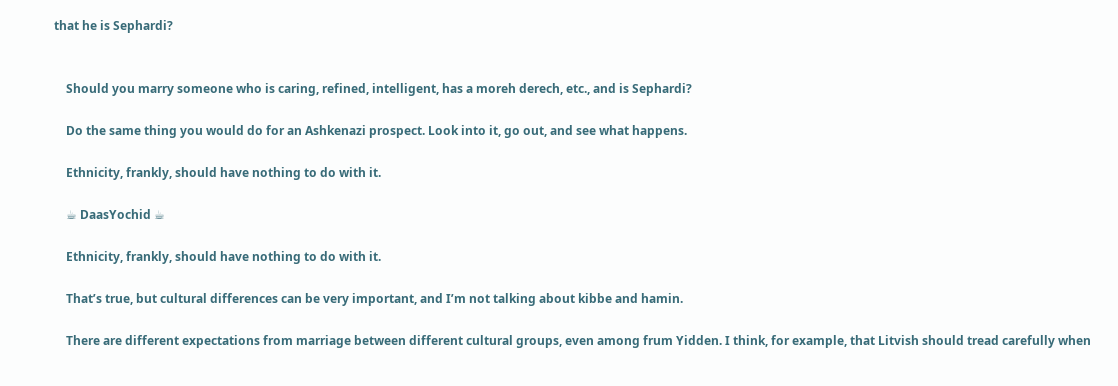that he is Sephardi?


    Should you marry someone who is caring, refined, intelligent, has a moreh derech, etc., and is Sephardi?

    Do the same thing you would do for an Ashkenazi prospect. Look into it, go out, and see what happens.

    Ethnicity, frankly, should have nothing to do with it.

    ☕ DaasYochid ☕

    Ethnicity, frankly, should have nothing to do with it.

    That’s true, but cultural differences can be very important, and I’m not talking about kibbe and hamin.

    There are different expectations from marriage between different cultural groups, even among frum Yidden. I think, for example, that Litvish should tread carefully when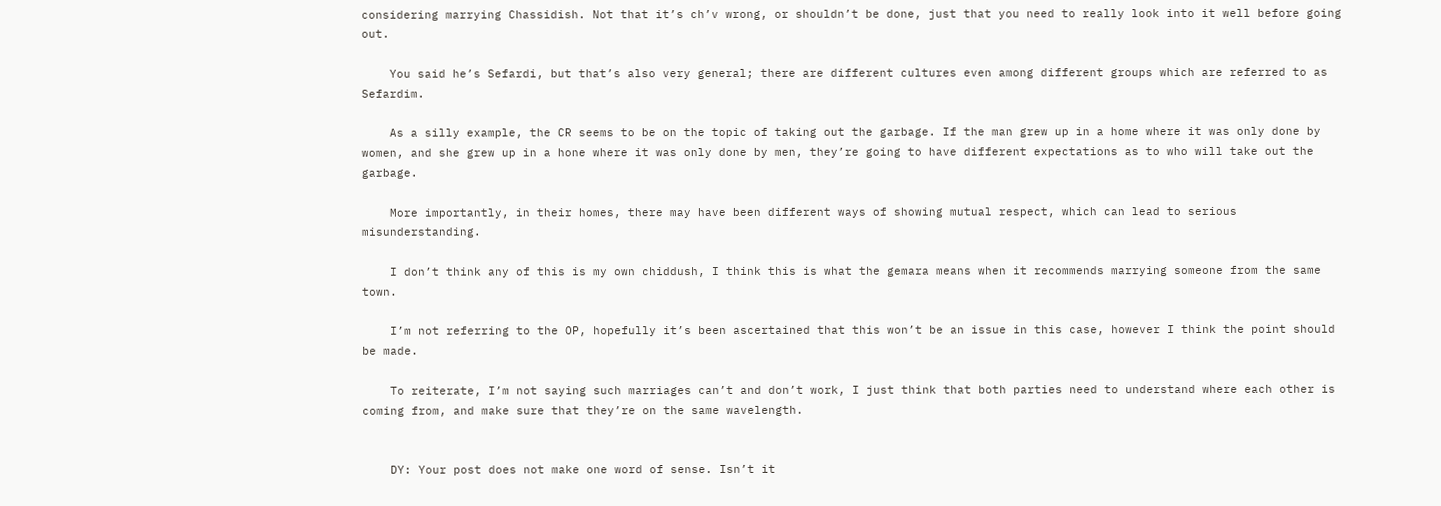considering marrying Chassidish. Not that it’s ch’v wrong, or shouldn’t be done, just that you need to really look into it well before going out.

    You said he’s Sefardi, but that’s also very general; there are different cultures even among different groups which are referred to as Sefardim.

    As a silly example, the CR seems to be on the topic of taking out the garbage. If the man grew up in a home where it was only done by women, and she grew up in a hone where it was only done by men, they’re going to have different expectations as to who will take out the garbage.

    More importantly, in their homes, there may have been different ways of showing mutual respect, which can lead to serious misunderstanding.

    I don’t think any of this is my own chiddush, I think this is what the gemara means when it recommends marrying someone from the same town.

    I’m not referring to the OP, hopefully it’s been ascertained that this won’t be an issue in this case, however I think the point should be made.

    To reiterate, I’m not saying such marriages can’t and don’t work, I just think that both parties need to understand where each other is coming from, and make sure that they’re on the same wavelength.


    DY: Your post does not make one word of sense. Isn’t it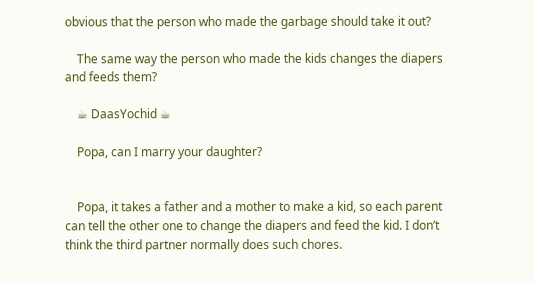obvious that the person who made the garbage should take it out?

    The same way the person who made the kids changes the diapers and feeds them?

    ☕ DaasYochid ☕

    Popa, can I marry your daughter?


    Popa, it takes a father and a mother to make a kid, so each parent can tell the other one to change the diapers and feed the kid. I don’t think the third partner normally does such chores.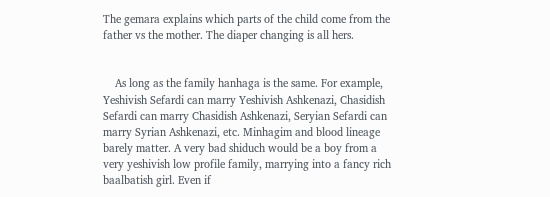The gemara explains which parts of the child come from the father vs the mother. The diaper changing is all hers.


    As long as the family hanhaga is the same. For example, Yeshivish Sefardi can marry Yeshivish Ashkenazi, Chasidish Sefardi can marry Chasidish Ashkenazi, Seryian Sefardi can marry Syrian Ashkenazi, etc. Minhagim and blood lineage barely matter. A very bad shiduch would be a boy from a very yeshivish low profile family, marrying into a fancy rich baalbatish girl. Even if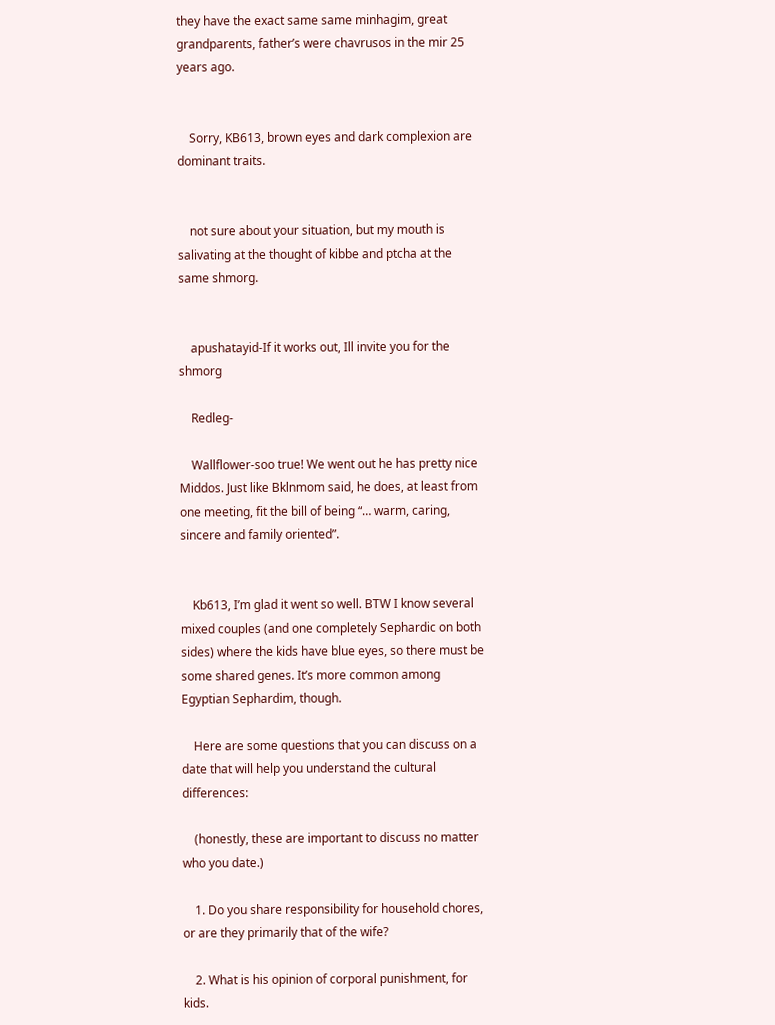they have the exact same same minhagim, great grandparents, father’s were chavrusos in the mir 25 years ago.


    Sorry, KB613, brown eyes and dark complexion are dominant traits.


    not sure about your situation, but my mouth is salivating at the thought of kibbe and ptcha at the same shmorg.


    apushatayid-If it works out, Ill invite you for the shmorg

    Redleg-

    Wallflower-soo true! We went out he has pretty nice Middos. Just like Bklnmom said, he does, at least from one meeting, fit the bill of being “… warm, caring, sincere and family oriented”.


    Kb613, I’m glad it went so well. BTW I know several mixed couples (and one completely Sephardic on both sides) where the kids have blue eyes, so there must be some shared genes. It’s more common among Egyptian Sephardim, though.

    Here are some questions that you can discuss on a date that will help you understand the cultural differences:

    (honestly, these are important to discuss no matter who you date.)

    1. Do you share responsibility for household chores, or are they primarily that of the wife?

    2. What is his opinion of corporal punishment, for kids.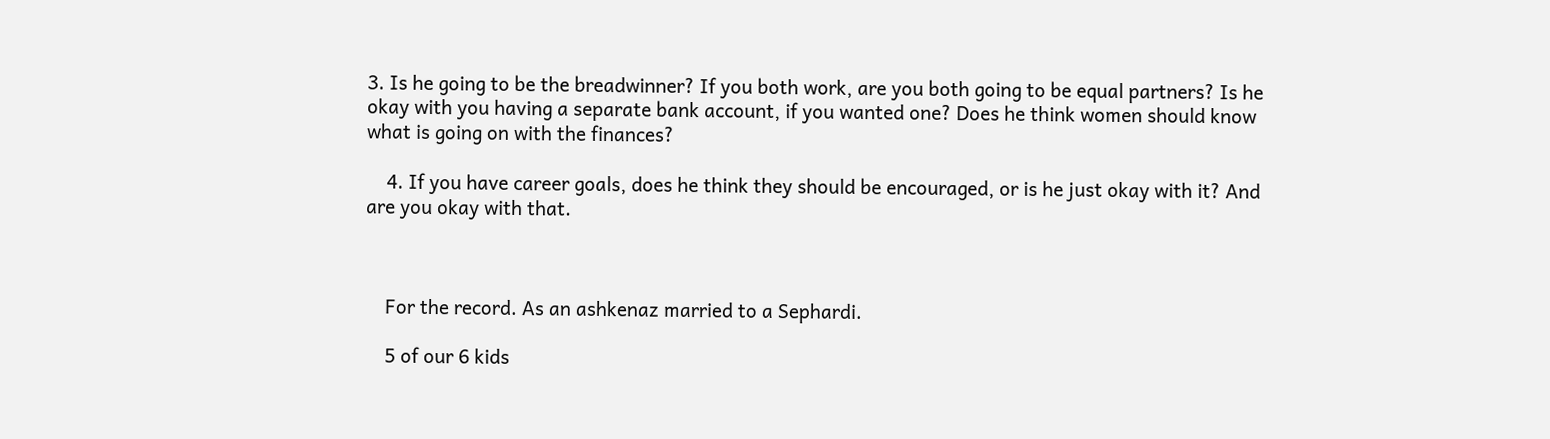3. Is he going to be the breadwinner? If you both work, are you both going to be equal partners? Is he okay with you having a separate bank account, if you wanted one? Does he think women should know what is going on with the finances?

    4. If you have career goals, does he think they should be encouraged, or is he just okay with it? And are you okay with that.



    For the record. As an ashkenaz married to a Sephardi.

    5 of our 6 kids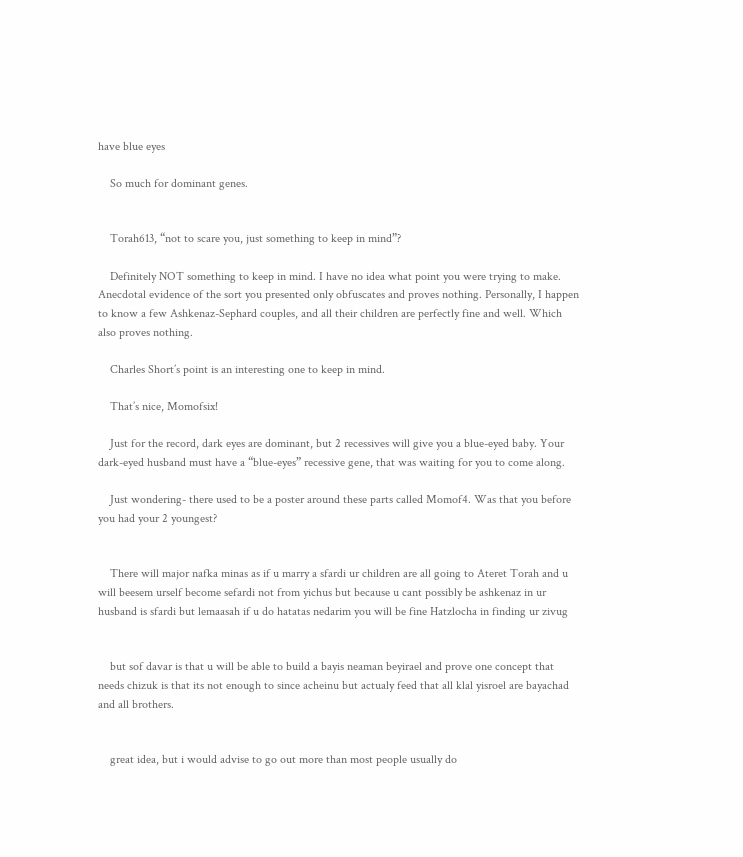have blue eyes

    So much for dominant genes.


    Torah613, “not to scare you, just something to keep in mind”?

    Definitely NOT something to keep in mind. I have no idea what point you were trying to make. Anecdotal evidence of the sort you presented only obfuscates and proves nothing. Personally, I happen to know a few Ashkenaz-Sephard couples, and all their children are perfectly fine and well. Which also proves nothing.

    Charles Short’s point is an interesting one to keep in mind.

    That’s nice, Momofsix!

    Just for the record, dark eyes are dominant, but 2 recessives will give you a blue-eyed baby. Your dark-eyed husband must have a “blue-eyes” recessive gene, that was waiting for you to come along.

    Just wondering- there used to be a poster around these parts called Momof4. Was that you before you had your 2 youngest?


    There will major nafka minas as if u marry a sfardi ur children are all going to Ateret Torah and u will beesem urself become sefardi not from yichus but because u cant possibly be ashkenaz in ur husband is sfardi but lemaasah if u do hatatas nedarim you will be fine Hatzlocha in finding ur zivug


    but sof davar is that u will be able to build a bayis neaman beyirael and prove one concept that needs chizuk is that its not enough to since acheinu but actualy feed that all klal yisroel are bayachad and all brothers.


    great idea, but i would advise to go out more than most people usually do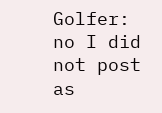Golfer: no I did not post as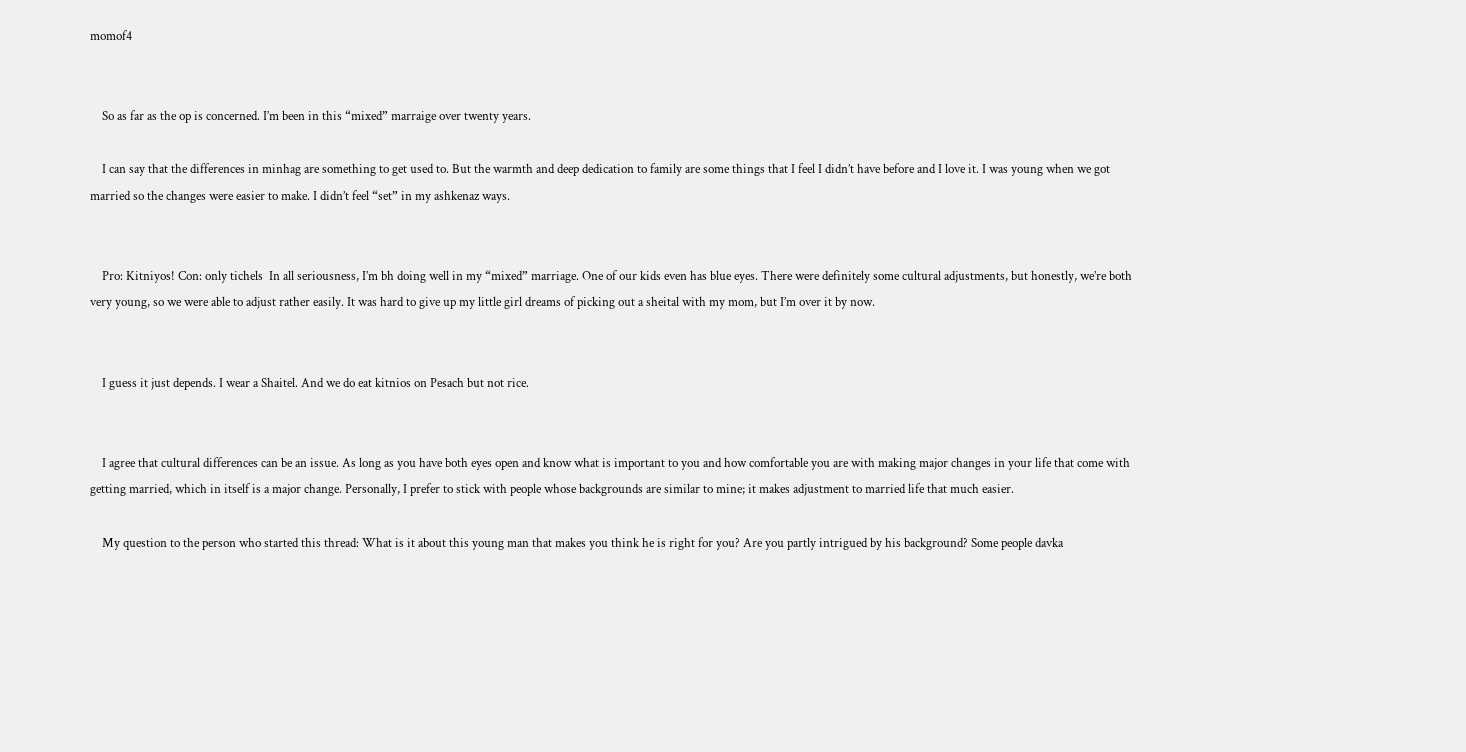momof4


    So as far as the op is concerned. I’m been in this “mixed” marraige over twenty years.

    I can say that the differences in minhag are something to get used to. But the warmth and deep dedication to family are some things that I feel I didn’t have before and I love it. I was young when we got married so the changes were easier to make. I didn’t feel “set” in my ashkenaz ways.


    Pro: Kitniyos! Con: only tichels  In all seriousness, I’m bh doing well in my “mixed” marriage. One of our kids even has blue eyes. There were definitely some cultural adjustments, but honestly, we’re both very young, so we were able to adjust rather easily. It was hard to give up my little girl dreams of picking out a sheital with my mom, but I’m over it by now.


    I guess it just depends. I wear a Shaitel. And we do eat kitnios on Pesach but not rice.


    I agree that cultural differences can be an issue. As long as you have both eyes open and know what is important to you and how comfortable you are with making major changes in your life that come with getting married, which in itself is a major change. Personally, I prefer to stick with people whose backgrounds are similar to mine; it makes adjustment to married life that much easier.

    My question to the person who started this thread: What is it about this young man that makes you think he is right for you? Are you partly intrigued by his background? Some people davka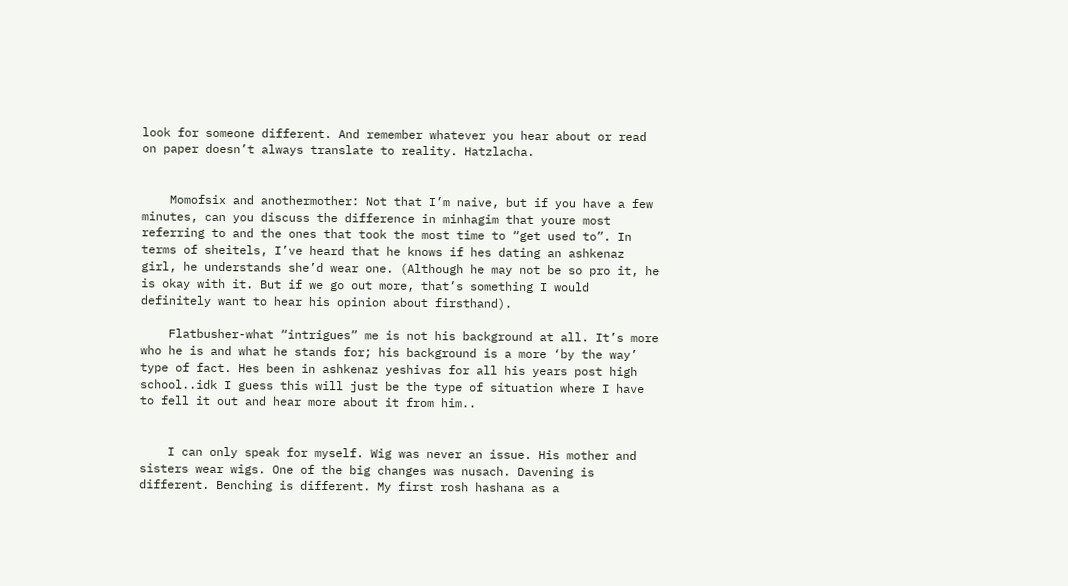look for someone different. And remember whatever you hear about or read on paper doesn’t always translate to reality. Hatzlacha.


    Momofsix and anothermother: Not that I’m naive, but if you have a few minutes, can you discuss the difference in minhagim that youre most referring to and the ones that took the most time to “get used to”. In terms of sheitels, I’ve heard that he knows if hes dating an ashkenaz girl, he understands she’d wear one. (Although he may not be so pro it, he is okay with it. But if we go out more, that’s something I would definitely want to hear his opinion about firsthand).

    Flatbusher-what “intrigues” me is not his background at all. It’s more who he is and what he stands for; his background is a more ‘by the way’ type of fact. Hes been in ashkenaz yeshivas for all his years post high school..idk I guess this will just be the type of situation where I have to fell it out and hear more about it from him..


    I can only speak for myself. Wig was never an issue. His mother and sisters wear wigs. One of the big changes was nusach. Davening is different. Benching is different. My first rosh hashana as a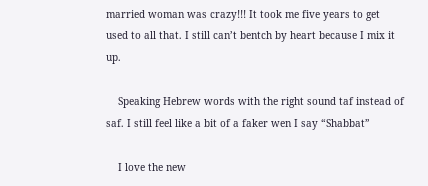married woman was crazy!!! It took me five years to get used to all that. I still can’t bentch by heart because I mix it up.

    Speaking Hebrew words with the right sound taf instead of saf. I still feel like a bit of a faker wen I say “Shabbat”

    I love the new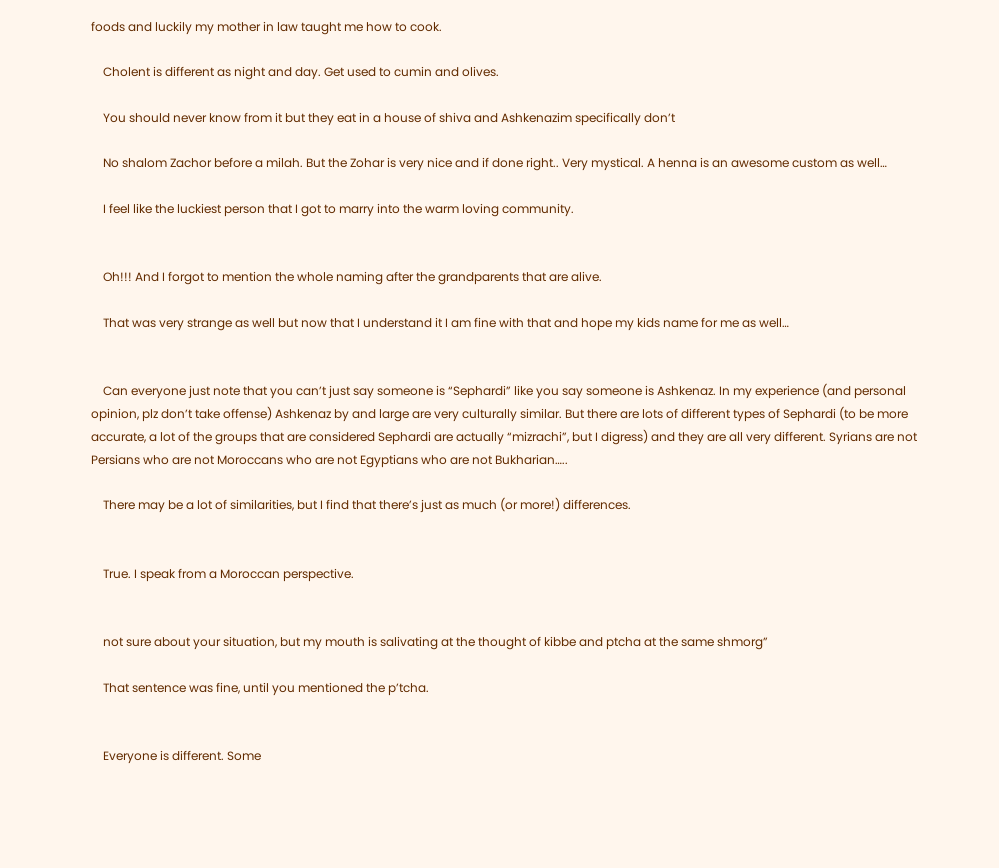foods and luckily my mother in law taught me how to cook.

    Cholent is different as night and day. Get used to cumin and olives.

    You should never know from it but they eat in a house of shiva and Ashkenazim specifically don’t

    No shalom Zachor before a milah. But the Zohar is very nice and if done right.. Very mystical. A henna is an awesome custom as well…

    I feel like the luckiest person that I got to marry into the warm loving community.


    Oh!!! And I forgot to mention the whole naming after the grandparents that are alive.

    That was very strange as well but now that I understand it I am fine with that and hope my kids name for me as well…


    Can everyone just note that you can’t just say someone is “Sephardi” like you say someone is Ashkenaz. In my experience (and personal opinion, plz don’t take offense) Ashkenaz by and large are very culturally similar. But there are lots of different types of Sephardi (to be more accurate, a lot of the groups that are considered Sephardi are actually “mizrachi”, but I digress) and they are all very different. Syrians are not Persians who are not Moroccans who are not Egyptians who are not Bukharian…..

    There may be a lot of similarities, but I find that there’s just as much (or more!) differences.


    True. I speak from a Moroccan perspective.


    not sure about your situation, but my mouth is salivating at the thought of kibbe and ptcha at the same shmorg”

    That sentence was fine, until you mentioned the p’tcha.


    Everyone is different. Some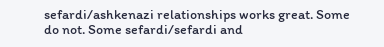sefardi/ashkenazi relationships works great. Some do not. Some sefardi/sefardi and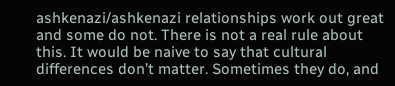ashkenazi/ashkenazi relationships work out great and some do not. There is not a real rule about this. It would be naive to say that cultural differences don’t matter. Sometimes they do, and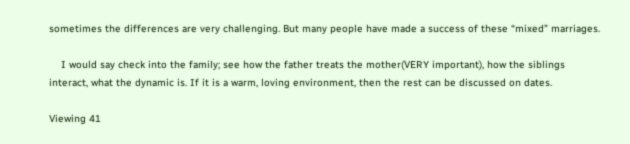sometimes the differences are very challenging. But many people have made a success of these “mixed” marriages.

    I would say check into the family; see how the father treats the mother(VERY important), how the siblings interact, what the dynamic is. If it is a warm, loving environment, then the rest can be discussed on dates.

Viewing 41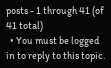posts - 1 through 41 (of 41 total)
  • You must be logged in to reply to this topic.